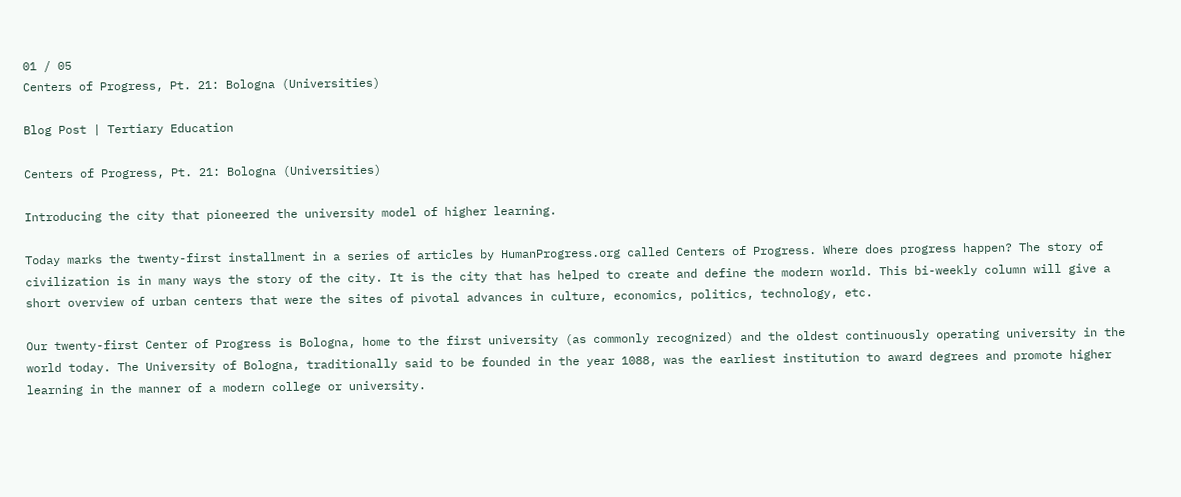01 / 05
Centers of Progress, Pt. 21: Bologna (Universities)

Blog Post | Tertiary Education

Centers of Progress, Pt. 21: Bologna (Universities)

Introducing the city that pioneered the university model of higher learning.

Today marks the twenty-first installment in a series of articles by HumanProgress.org called Centers of Progress. Where does progress happen? The story of civilization is in many ways the story of the city. It is the city that has helped to create and define the modern world. This bi-weekly column will give a short overview of urban centers that were the sites of pivotal advances in culture, economics, politics, technology, etc.

Our twenty-first Center of Progress is Bologna, home to the first university (as commonly recognized) and the oldest continuously operating university in the world today. The University of Bologna, traditionally said to be founded in the year 1088, was the earliest institution to award degrees and promote higher learning in the manner of a modern college or university.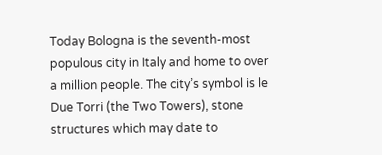Today Bologna is the seventh-most populous city in Italy and home to over a million people. The city’s symbol is le Due Torri (the Two Towers), stone structures which may date to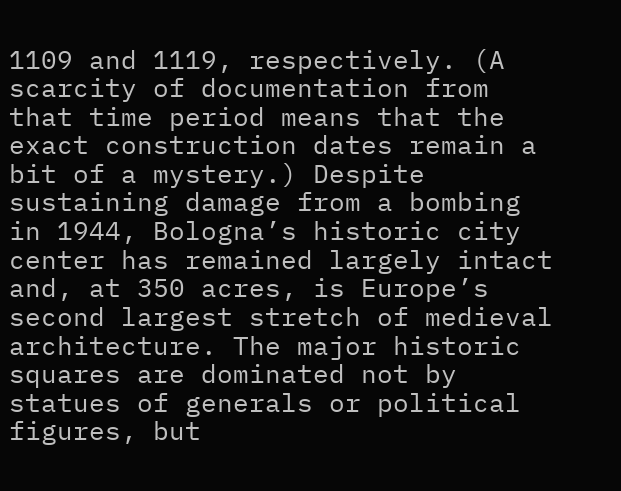1109 and 1119, respectively. (A scarcity of documentation from that time period means that the exact construction dates remain a bit of a mystery.) Despite sustaining damage from a bombing in 1944, Bologna’s historic city center has remained largely intact and, at 350 acres, is Europe’s second largest stretch of medieval architecture. The major historic squares are dominated not by statues of generals or political figures, but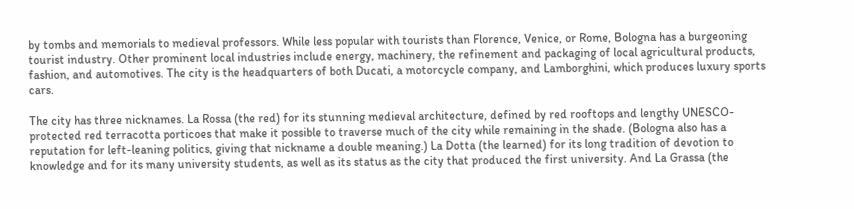by tombs and memorials to medieval professors. While less popular with tourists than Florence, Venice, or Rome, Bologna has a burgeoning tourist industry. Other prominent local industries include energy, machinery, the refinement and packaging of local agricultural products, fashion, and automotives. The city is the headquarters of both Ducati, a motorcycle company, and Lamborghini, which produces luxury sports cars.

The city has three nicknames. La Rossa (the red) for its stunning medieval architecture, defined by red rooftops and lengthy UNESCO-protected red terracotta porticoes that make it possible to traverse much of the city while remaining in the shade. (Bologna also has a reputation for left-leaning politics, giving that nickname a double meaning.) La Dotta (the learned) for its long tradition of devotion to knowledge and for its many university students, as well as its status as the city that produced the first university. And La Grassa (the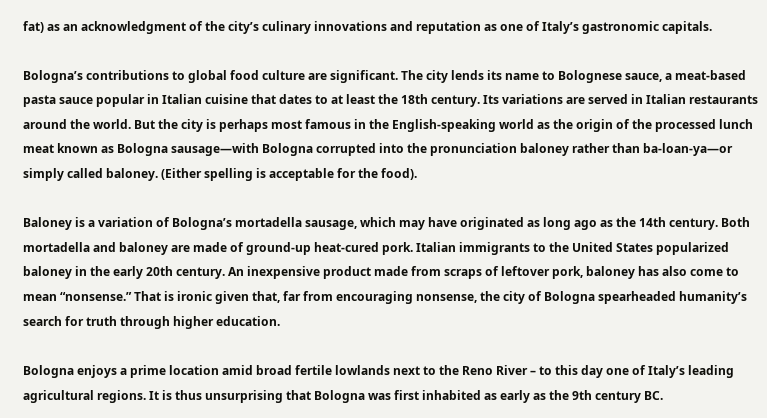fat) as an acknowledgment of the city’s culinary innovations and reputation as one of Italy’s gastronomic capitals.

Bologna’s contributions to global food culture are significant. The city lends its name to Bolognese sauce, a meat-based pasta sauce popular in Italian cuisine that dates to at least the 18th century. Its variations are served in Italian restaurants around the world. But the city is perhaps most famous in the English-speaking world as the origin of the processed lunch meat known as Bologna sausage—with Bologna corrupted into the pronunciation baloney rather than ba-loan-ya—or simply called baloney. (Either spelling is acceptable for the food).

Baloney is a variation of Bologna’s mortadella sausage, which may have originated as long ago as the 14th century. Both mortadella and baloney are made of ground-up heat-cured pork. Italian immigrants to the United States popularized baloney in the early 20th century. An inexpensive product made from scraps of leftover pork, baloney has also come to mean “nonsense.” That is ironic given that, far from encouraging nonsense, the city of Bologna spearheaded humanity’s search for truth through higher education.

Bologna enjoys a prime location amid broad fertile lowlands next to the Reno River – to this day one of Italy’s leading agricultural regions. It is thus unsurprising that Bologna was first inhabited as early as the 9th century BC.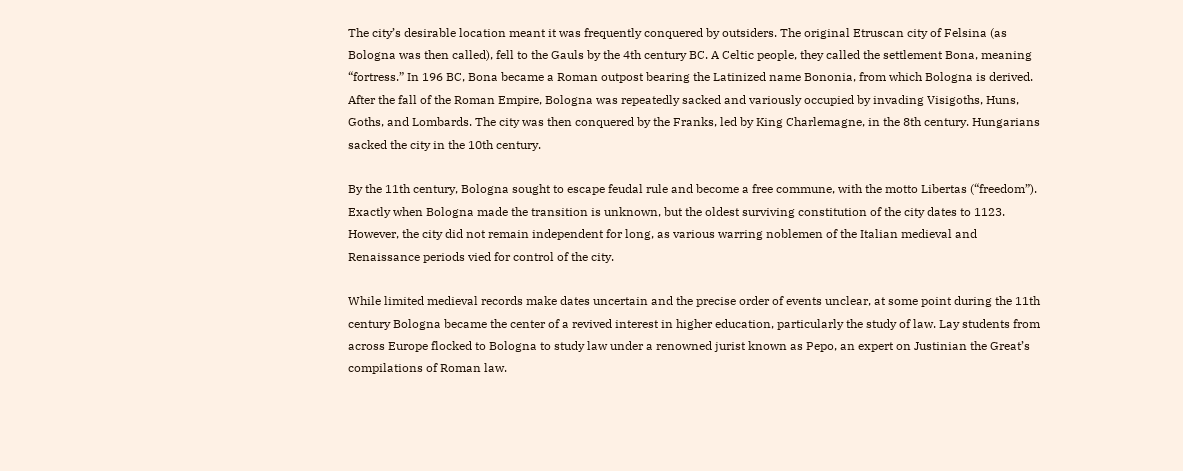The city’s desirable location meant it was frequently conquered by outsiders. The original Etruscan city of Felsina (as Bologna was then called), fell to the Gauls by the 4th century BC. A Celtic people, they called the settlement Bona, meaning “fortress.” In 196 BC, Bona became a Roman outpost bearing the Latinized name Bononia, from which Bologna is derived. After the fall of the Roman Empire, Bologna was repeatedly sacked and variously occupied by invading Visigoths, Huns, Goths, and Lombards. The city was then conquered by the Franks, led by King Charlemagne, in the 8th century. Hungarians sacked the city in the 10th century.

By the 11th century, Bologna sought to escape feudal rule and become a free commune, with the motto Libertas (“freedom”). Exactly when Bologna made the transition is unknown, but the oldest surviving constitution of the city dates to 1123. However, the city did not remain independent for long, as various warring noblemen of the Italian medieval and Renaissance periods vied for control of the city.

While limited medieval records make dates uncertain and the precise order of events unclear, at some point during the 11th century Bologna became the center of a revived interest in higher education, particularly the study of law. Lay students from across Europe flocked to Bologna to study law under a renowned jurist known as Pepo, an expert on Justinian the Great’s compilations of Roman law.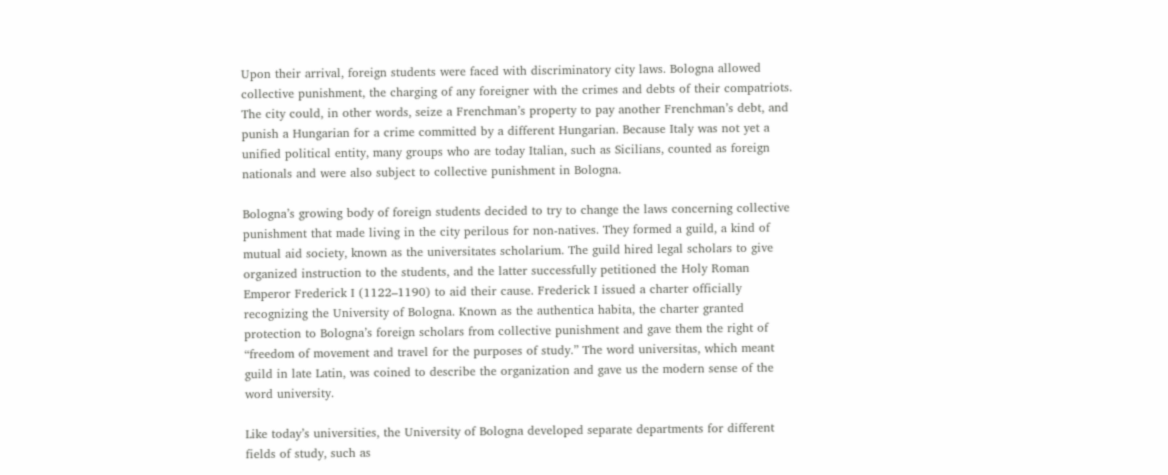Upon their arrival, foreign students were faced with discriminatory city laws. Bologna allowed collective punishment, the charging of any foreigner with the crimes and debts of their compatriots. The city could, in other words, seize a Frenchman’s property to pay another Frenchman’s debt, and punish a Hungarian for a crime committed by a different Hungarian. Because Italy was not yet a unified political entity, many groups who are today Italian, such as Sicilians, counted as foreign nationals and were also subject to collective punishment in Bologna.

Bologna’s growing body of foreign students decided to try to change the laws concerning collective punishment that made living in the city perilous for non-natives. They formed a guild, a kind of mutual aid society, known as the universitates scholarium. The guild hired legal scholars to give organized instruction to the students, and the latter successfully petitioned the Holy Roman Emperor Frederick I (1122–1190) to aid their cause. Frederick I issued a charter officially recognizing the University of Bologna. Known as the authentica habita, the charter granted protection to Bologna’s foreign scholars from collective punishment and gave them the right of “freedom of movement and travel for the purposes of study.” The word universitas, which meant guild in late Latin, was coined to describe the organization and gave us the modern sense of the word university.

Like today’s universities, the University of Bologna developed separate departments for different fields of study, such as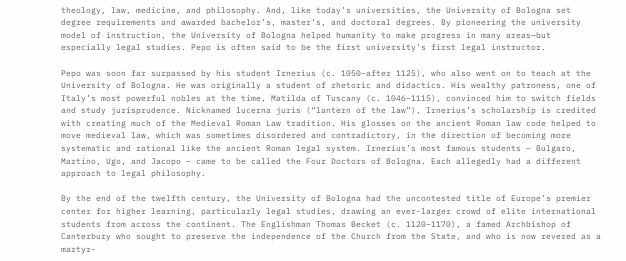theology, law, medicine, and philosophy. And, like today’s universities, the University of Bologna set degree requirements and awarded bachelor’s, master’s, and doctoral degrees. By pioneering the university model of instruction, the University of Bologna helped humanity to make progress in many areas—but especially legal studies. Pepo is often said to be the first university’s first legal instructor.

Pepo was soon far surpassed by his student Irnerius (c. 1050–after 1125), who also went on to teach at the University of Bologna. He was originally a student of rhetoric and didactics. His wealthy patroness, one of Italy’s most powerful nobles at the time, Matilda of Tuscany (c. 1046–1115), convinced him to switch fields and study jurisprudence. Nicknamed lucerna juris (“lantern of the law”), Irnerius’s scholarship is credited with creating much of the Medieval Roman Law tradition. His glosses on the ancient Roman law code helped to move medieval law, which was sometimes disordered and contradictory, in the direction of becoming more systematic and rational like the ancient Roman legal system. Irnerius’s most famous students – Bulgaro, Martino, Ugo, and Jacopo – came to be called the Four Doctors of Bologna. Each allegedly had a different approach to legal philosophy.

By the end of the twelfth century, the University of Bologna had the uncontested title of Europe’s premier center for higher learning, particularly legal studies, drawing an ever-larger crowd of elite international students from across the continent. The Englishman Thomas Becket (c. 1120–1170), a famed Archbishop of Canterbury who sought to preserve the independence of the Church from the State, and who is now revered as a martyr-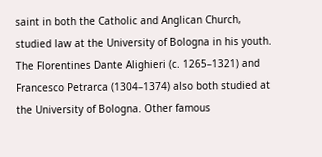saint in both the Catholic and Anglican Church, studied law at the University of Bologna in his youth. The Florentines Dante Alighieri (c. 1265–1321) and Francesco Petrarca (1304–1374) also both studied at the University of Bologna. Other famous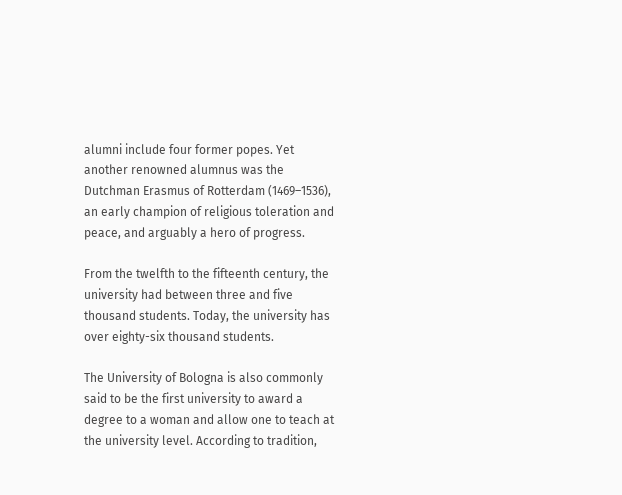alumni include four former popes. Yet another renowned alumnus was the Dutchman Erasmus of Rotterdam (1469–1536), an early champion of religious toleration and peace, and arguably a hero of progress.

From the twelfth to the fifteenth century, the university had between three and five thousand students. Today, the university has over eighty-six thousand students.

The University of Bologna is also commonly said to be the first university to award a degree to a woman and allow one to teach at the university level. According to tradition,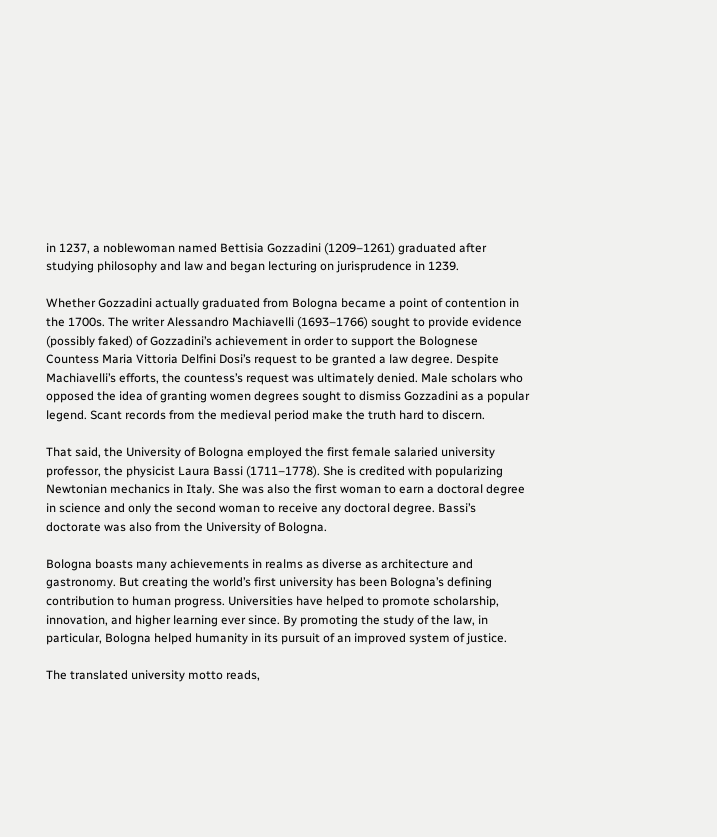in 1237, a noblewoman named Bettisia Gozzadini (1209–1261) graduated after studying philosophy and law and began lecturing on jurisprudence in 1239.

Whether Gozzadini actually graduated from Bologna became a point of contention in the 1700s. The writer Alessandro Machiavelli (1693–1766) sought to provide evidence (possibly faked) of Gozzadini’s achievement in order to support the Bolognese Countess Maria Vittoria Delfini Dosi’s request to be granted a law degree. Despite Machiavelli’s efforts, the countess’s request was ultimately denied. Male scholars who opposed the idea of granting women degrees sought to dismiss Gozzadini as a popular legend. Scant records from the medieval period make the truth hard to discern.

That said, the University of Bologna employed the first female salaried university professor, the physicist Laura Bassi (1711–1778). She is credited with popularizing Newtonian mechanics in Italy. She was also the first woman to earn a doctoral degree in science and only the second woman to receive any doctoral degree. Bassi’s doctorate was also from the University of Bologna.

Bologna boasts many achievements in realms as diverse as architecture and gastronomy. But creating the world’s first university has been Bologna’s defining contribution to human progress. Universities have helped to promote scholarship, innovation, and higher learning ever since. By promoting the study of the law, in particular, Bologna helped humanity in its pursuit of an improved system of justice.

The translated university motto reads,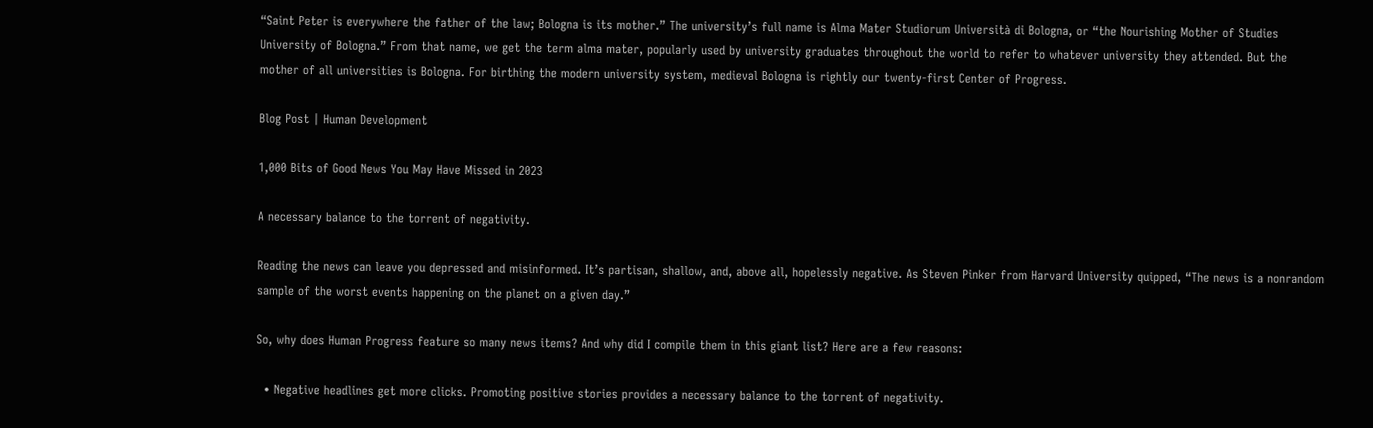“Saint Peter is everywhere the father of the law; Bologna is its mother.” The university’s full name is Alma Mater Studiorum Università di Bologna, or “the Nourishing Mother of Studies University of Bologna.” From that name, we get the term alma mater, popularly used by university graduates throughout the world to refer to whatever university they attended. But the mother of all universities is Bologna. For birthing the modern university system, medieval Bologna is rightly our twenty-first Center of Progress.

Blog Post | Human Development

1,000 Bits of Good News You May Have Missed in 2023

A necessary balance to the torrent of negativity.

Reading the news can leave you depressed and misinformed. It’s partisan, shallow, and, above all, hopelessly negative. As Steven Pinker from Harvard University quipped, “The news is a nonrandom sample of the worst events happening on the planet on a given day.”

So, why does Human Progress feature so many news items? And why did I compile them in this giant list? Here are a few reasons:

  • Negative headlines get more clicks. Promoting positive stories provides a necessary balance to the torrent of negativity.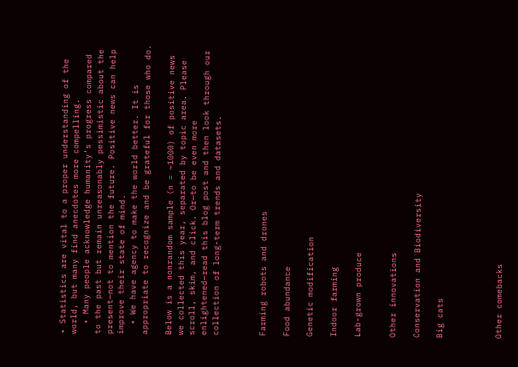• Statistics are vital to a proper understanding of the world, but many find anecdotes more compelling.
  • Many people acknowledge humanity’s progress compared to the past but remain unreasonably pessimistic about the present—not to mention the future. Positive news can help improve their state of mind.
  • We have agency to make the world better. It is appropriate to recognize and be grateful for those who do.

Below is a nonrandom sample (n = ~1000) of positive news we collected this year, separated by topic area. Please scroll, skim, and click. Or—to be even more enlightened—read this blog post and then look through our collection of long-term trends and datasets.



Farming robots and drones

Food abundance

Genetic modification

Indoor farming

Lab-grown produce


Other innovations

Conservation and Biodiversity

Big cats




Other comebacks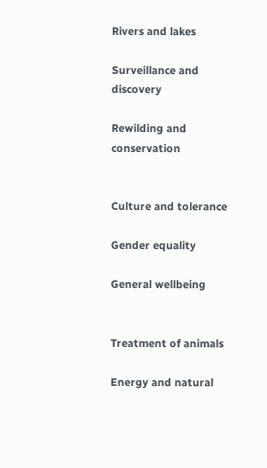Rivers and lakes

Surveillance and discovery

Rewilding and conservation


Culture and tolerance

Gender equality

General wellbeing


Treatment of animals

Energy and natural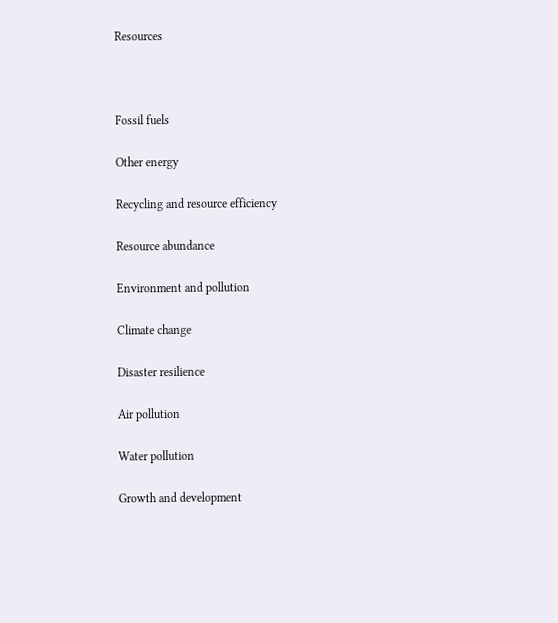Resources



Fossil fuels

Other energy

Recycling and resource efficiency

Resource abundance

Environment and pollution

Climate change

Disaster resilience

Air pollution

Water pollution

Growth and development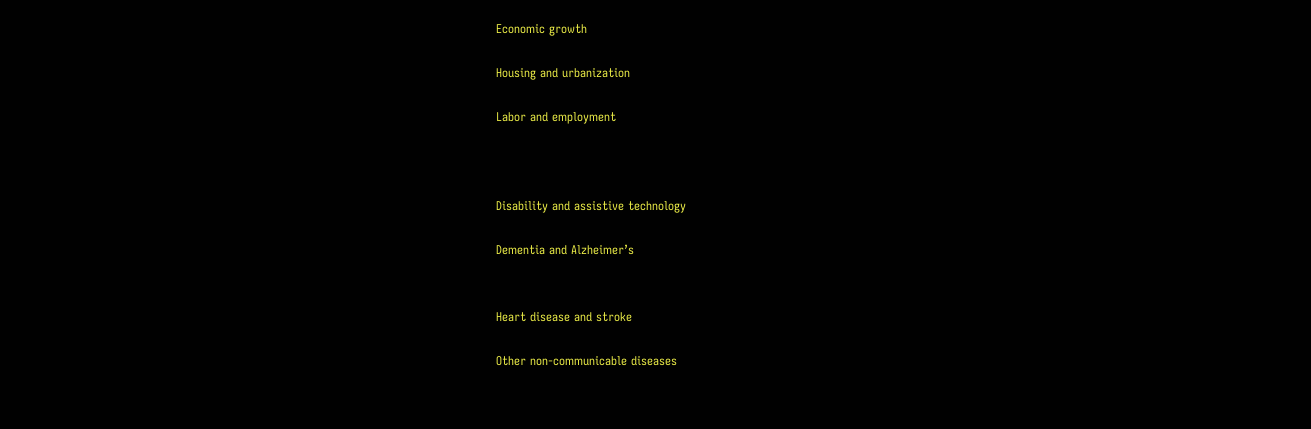Economic growth

Housing and urbanization

Labor and employment



Disability and assistive technology

Dementia and Alzheimer’s


Heart disease and stroke

Other non-communicable diseases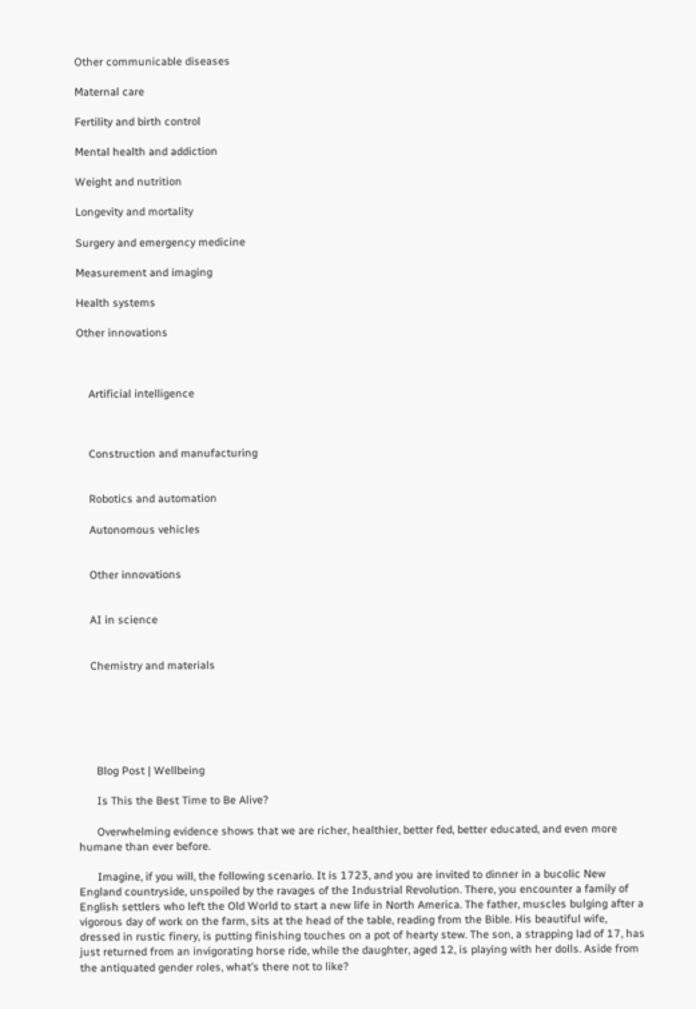Other communicable diseases

Maternal care

Fertility and birth control

Mental health and addiction

Weight and nutrition

Longevity and mortality

Surgery and emergency medicine

Measurement and imaging

Health systems

Other innovations



    Artificial intelligence



    Construction and manufacturing


    Robotics and automation

    Autonomous vehicles


    Other innovations


    AI in science


    Chemistry and materials






      Blog Post | Wellbeing

      Is This the Best Time to Be Alive?

      Overwhelming evidence shows that we are richer, healthier, better fed, better educated, and even more humane than ever before.

      Imagine, if you will, the following scenario. It is 1723, and you are invited to dinner in a bucolic New England countryside, unspoiled by the ravages of the Industrial Revolution. There, you encounter a family of English settlers who left the Old World to start a new life in North America. The father, muscles bulging after a vigorous day of work on the farm, sits at the head of the table, reading from the Bible. His beautiful wife, dressed in rustic finery, is putting finishing touches on a pot of hearty stew. The son, a strapping lad of 17, has just returned from an invigorating horse ride, while the daughter, aged 12, is playing with her dolls. Aside from the antiquated gender roles, what’s there not to like?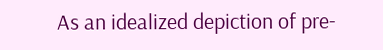As an idealized depiction of pre-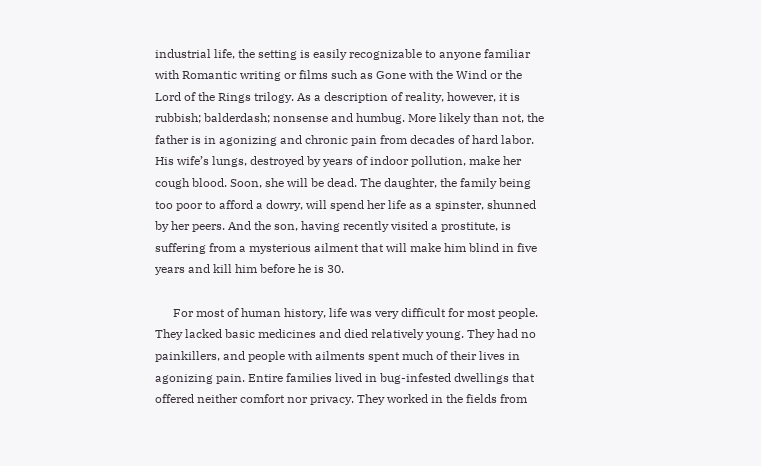industrial life, the setting is easily recognizable to anyone familiar with Romantic writing or films such as Gone with the Wind or the Lord of the Rings trilogy. As a description of reality, however, it is rubbish; balderdash; nonsense and humbug. More likely than not, the father is in agonizing and chronic pain from decades of hard labor. His wife’s lungs, destroyed by years of indoor pollution, make her cough blood. Soon, she will be dead. The daughter, the family being too poor to afford a dowry, will spend her life as a spinster, shunned by her peers. And the son, having recently visited a prostitute, is suffering from a mysterious ailment that will make him blind in five years and kill him before he is 30.

      For most of human history, life was very difficult for most people. They lacked basic medicines and died relatively young. They had no painkillers, and people with ailments spent much of their lives in agonizing pain. Entire families lived in bug-infested dwellings that offered neither comfort nor privacy. They worked in the fields from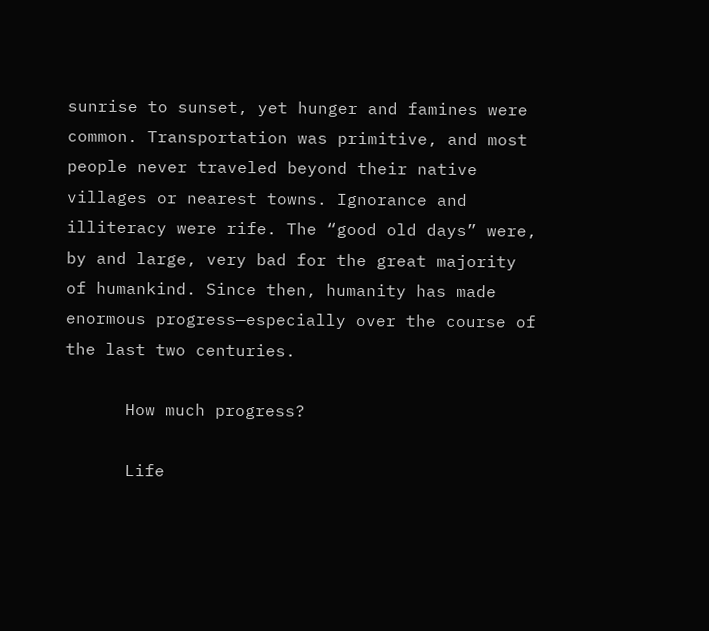sunrise to sunset, yet hunger and famines were common. Transportation was primitive, and most people never traveled beyond their native villages or nearest towns. Ignorance and illiteracy were rife. The “good old days” were, by and large, very bad for the great majority of humankind. Since then, humanity has made enormous progress—especially over the course of the last two centuries.

      How much progress?

      Life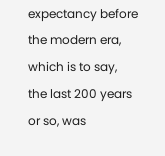expectancy before the modern era, which is to say, the last 200 years or so, was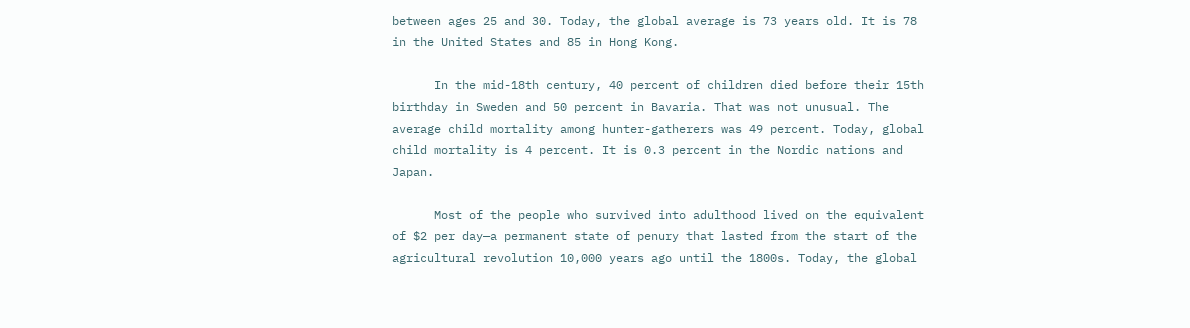between ages 25 and 30. Today, the global average is 73 years old. It is 78 in the United States and 85 in Hong Kong.

      In the mid-18th century, 40 percent of children died before their 15th birthday in Sweden and 50 percent in Bavaria. That was not unusual. The average child mortality among hunter-gatherers was 49 percent. Today, global child mortality is 4 percent. It is 0.3 percent in the Nordic nations and Japan.

      Most of the people who survived into adulthood lived on the equivalent of $2 per day—a permanent state of penury that lasted from the start of the agricultural revolution 10,000 years ago until the 1800s. Today, the global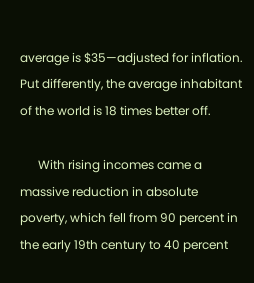average is $35—adjusted for inflation. Put differently, the average inhabitant of the world is 18 times better off.

      With rising incomes came a massive reduction in absolute poverty, which fell from 90 percent in the early 19th century to 40 percent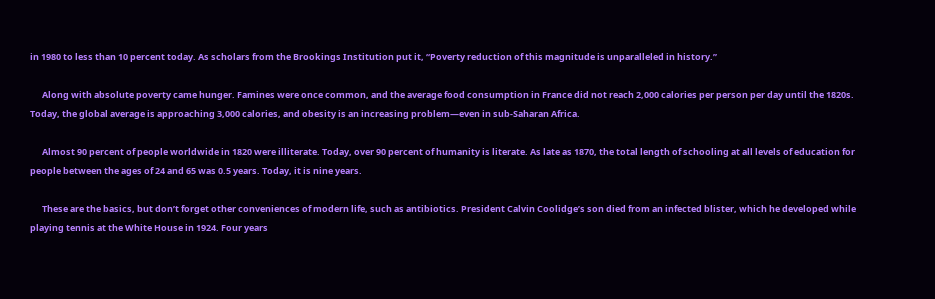in 1980 to less than 10 percent today. As scholars from the Brookings Institution put it, “Poverty reduction of this magnitude is unparalleled in history.”

      Along with absolute poverty came hunger. Famines were once common, and the average food consumption in France did not reach 2,000 calories per person per day until the 1820s. Today, the global average is approaching 3,000 calories, and obesity is an increasing problem—even in sub-Saharan Africa.

      Almost 90 percent of people worldwide in 1820 were illiterate. Today, over 90 percent of humanity is literate. As late as 1870, the total length of schooling at all levels of education for people between the ages of 24 and 65 was 0.5 years. Today, it is nine years.

      These are the basics, but don’t forget other conveniences of modern life, such as antibiotics. President Calvin Coolidge’s son died from an infected blister, which he developed while playing tennis at the White House in 1924. Four years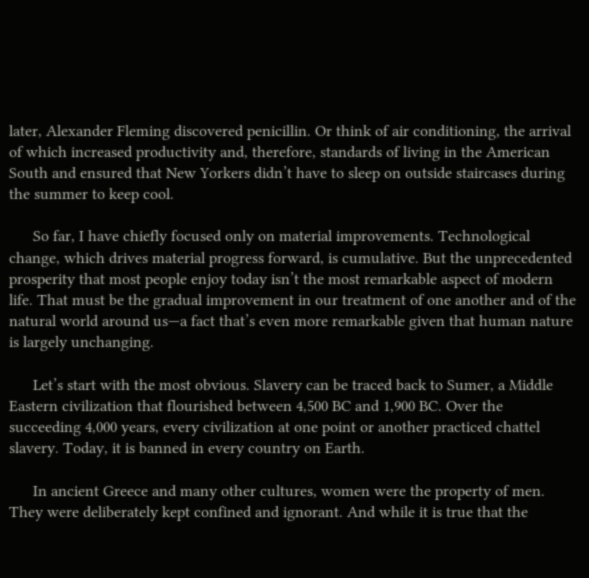later, Alexander Fleming discovered penicillin. Or think of air conditioning, the arrival of which increased productivity and, therefore, standards of living in the American South and ensured that New Yorkers didn’t have to sleep on outside staircases during the summer to keep cool.

      So far, I have chiefly focused only on material improvements. Technological change, which drives material progress forward, is cumulative. But the unprecedented prosperity that most people enjoy today isn’t the most remarkable aspect of modern life. That must be the gradual improvement in our treatment of one another and of the natural world around us—a fact that’s even more remarkable given that human nature is largely unchanging.

      Let’s start with the most obvious. Slavery can be traced back to Sumer, a Middle Eastern civilization that flourished between 4,500 BC and 1,900 BC. Over the succeeding 4,000 years, every civilization at one point or another practiced chattel slavery. Today, it is banned in every country on Earth.

      In ancient Greece and many other cultures, women were the property of men. They were deliberately kept confined and ignorant. And while it is true that the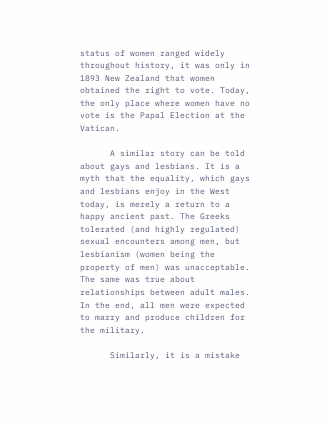status of women ranged widely throughout history, it was only in 1893 New Zealand that women obtained the right to vote. Today, the only place where women have no vote is the Papal Election at the Vatican.

      A similar story can be told about gays and lesbians. It is a myth that the equality, which gays and lesbians enjoy in the West today, is merely a return to a happy ancient past. The Greeks tolerated (and highly regulated) sexual encounters among men, but lesbianism (women being the property of men) was unacceptable. The same was true about relationships between adult males. In the end, all men were expected to marry and produce children for the military.

      Similarly, it is a mistake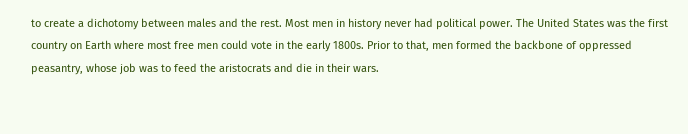to create a dichotomy between males and the rest. Most men in history never had political power. The United States was the first country on Earth where most free men could vote in the early 1800s. Prior to that, men formed the backbone of oppressed peasantry, whose job was to feed the aristocrats and die in their wars.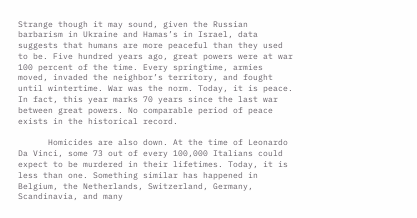Strange though it may sound, given the Russian barbarism in Ukraine and Hamas’s in Israel, data suggests that humans are more peaceful than they used to be. Five hundred years ago, great powers were at war 100 percent of the time. Every springtime, armies moved, invaded the neighbor’s territory, and fought until wintertime. War was the norm. Today, it is peace. In fact, this year marks 70 years since the last war between great powers. No comparable period of peace exists in the historical record.

      Homicides are also down. At the time of Leonardo Da Vinci, some 73 out of every 100,000 Italians could expect to be murdered in their lifetimes. Today, it is less than one. Something similar has happened in Belgium, the Netherlands, Switzerland, Germany, Scandinavia, and many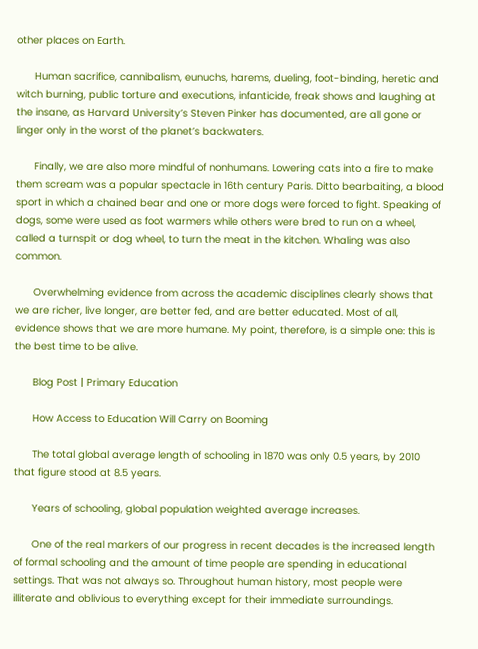other places on Earth.

      Human sacrifice, cannibalism, eunuchs, harems, dueling, foot-binding, heretic and witch burning, public torture and executions, infanticide, freak shows and laughing at the insane, as Harvard University’s Steven Pinker has documented, are all gone or linger only in the worst of the planet’s backwaters.

      Finally, we are also more mindful of nonhumans. Lowering cats into a fire to make them scream was a popular spectacle in 16th century Paris. Ditto bearbaiting, a blood sport in which a chained bear and one or more dogs were forced to fight. Speaking of dogs, some were used as foot warmers while others were bred to run on a wheel, called a turnspit or dog wheel, to turn the meat in the kitchen. Whaling was also common.

      Overwhelming evidence from across the academic disciplines clearly shows that we are richer, live longer, are better fed, and are better educated. Most of all, evidence shows that we are more humane. My point, therefore, is a simple one: this is the best time to be alive.

      Blog Post | Primary Education

      How Access to Education Will Carry on Booming

      The total global average length of schooling in 1870 was only 0.5 years, by 2010 that figure stood at 8.5 years.

      Years of schooling, global population weighted average increases.

      One of the real markers of our progress in recent decades is the increased length of formal schooling and the amount of time people are spending in educational settings. That was not always so. Throughout human history, most people were illiterate and oblivious to everything except for their immediate surroundings.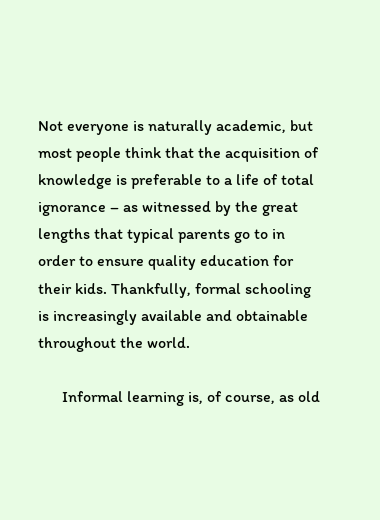Not everyone is naturally academic, but most people think that the acquisition of knowledge is preferable to a life of total ignorance – as witnessed by the great lengths that typical parents go to in order to ensure quality education for their kids. Thankfully, formal schooling is increasingly available and obtainable throughout the world.

      Informal learning is, of course, as old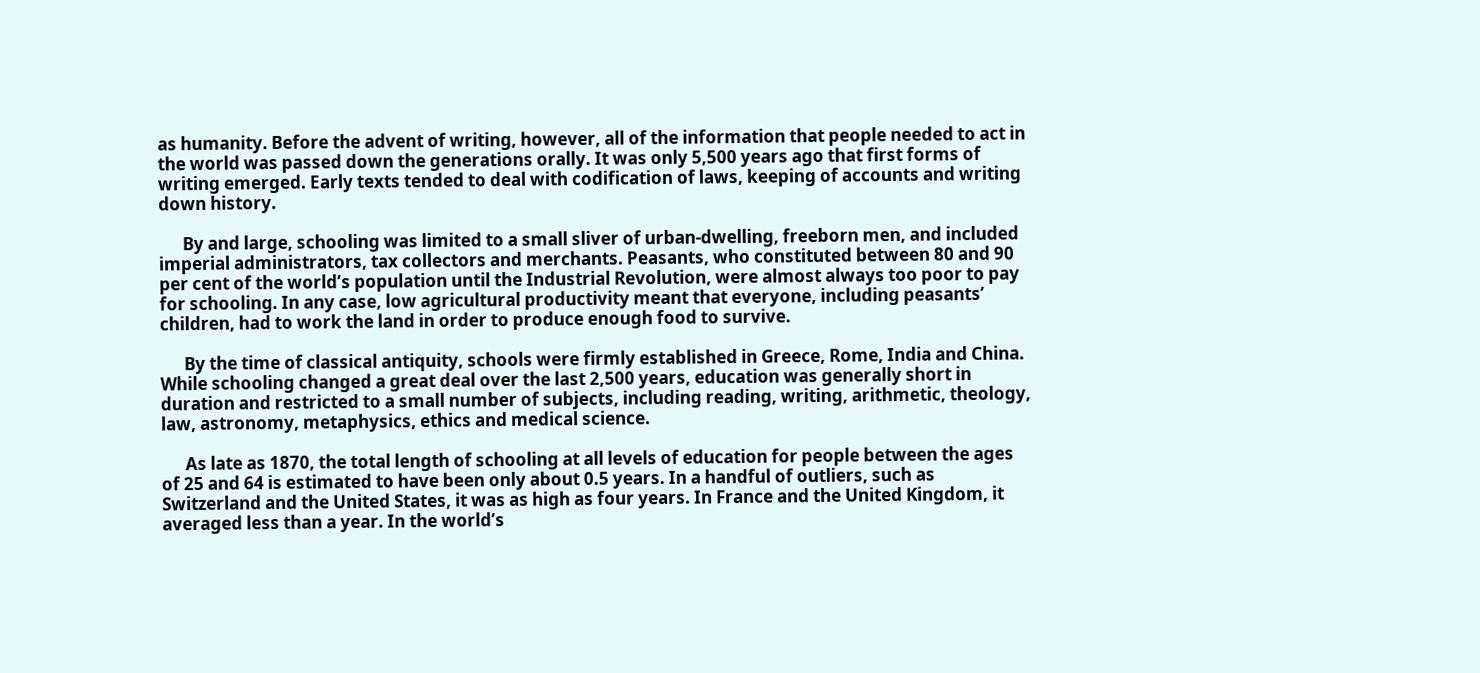as humanity. Before the advent of writing, however, all of the information that people needed to act in the world was passed down the generations orally. It was only 5,500 years ago that first forms of writing emerged. Early texts tended to deal with codification of laws, keeping of accounts and writing down history.

      By and large, schooling was limited to a small sliver of urban-dwelling, freeborn men, and included imperial administrators, tax collectors and merchants. Peasants, who constituted between 80 and 90 per cent of the world’s population until the Industrial Revolution, were almost always too poor to pay for schooling. In any case, low agricultural productivity meant that everyone, including peasants’ children, had to work the land in order to produce enough food to survive.

      By the time of classical antiquity, schools were firmly established in Greece, Rome, India and China. While schooling changed a great deal over the last 2,500 years, education was generally short in duration and restricted to a small number of subjects, including reading, writing, arithmetic, theology, law, astronomy, metaphysics, ethics and medical science.

      As late as 1870, the total length of schooling at all levels of education for people between the ages of 25 and 64 is estimated to have been only about 0.5 years. In a handful of outliers, such as Switzerland and the United States, it was as high as four years. In France and the United Kingdom, it averaged less than a year. In the world’s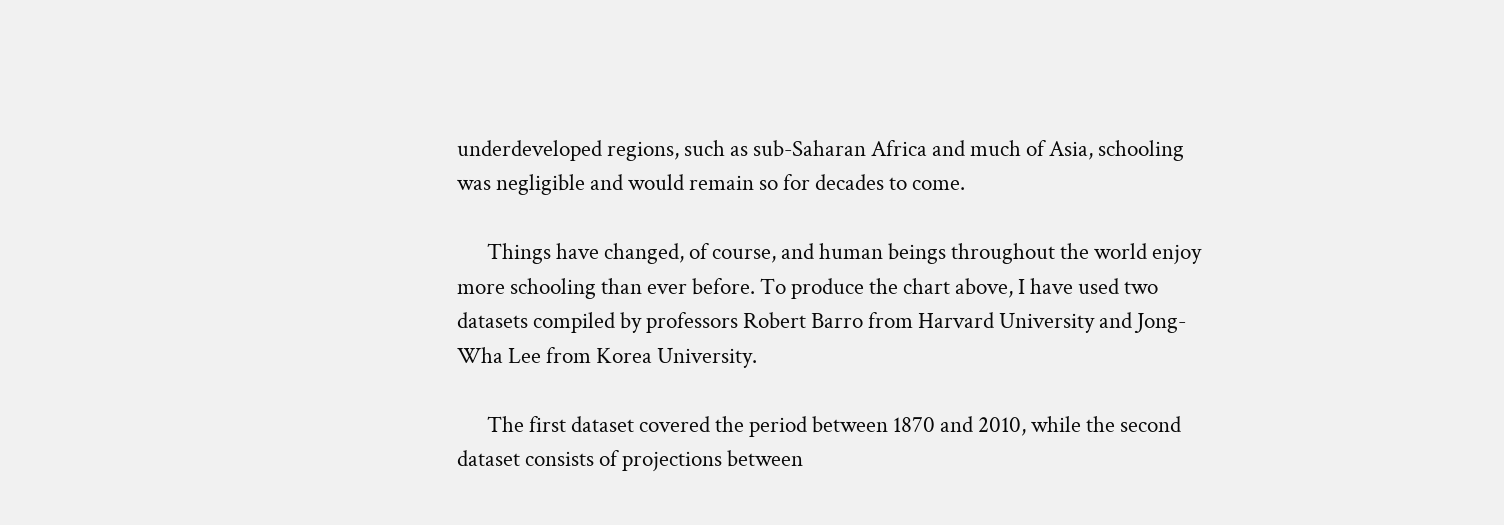underdeveloped regions, such as sub-Saharan Africa and much of Asia, schooling was negligible and would remain so for decades to come.

      Things have changed, of course, and human beings throughout the world enjoy more schooling than ever before. To produce the chart above, I have used two datasets compiled by professors Robert Barro from Harvard University and Jong-Wha Lee from Korea University.

      The first dataset covered the period between 1870 and 2010, while the second dataset consists of projections between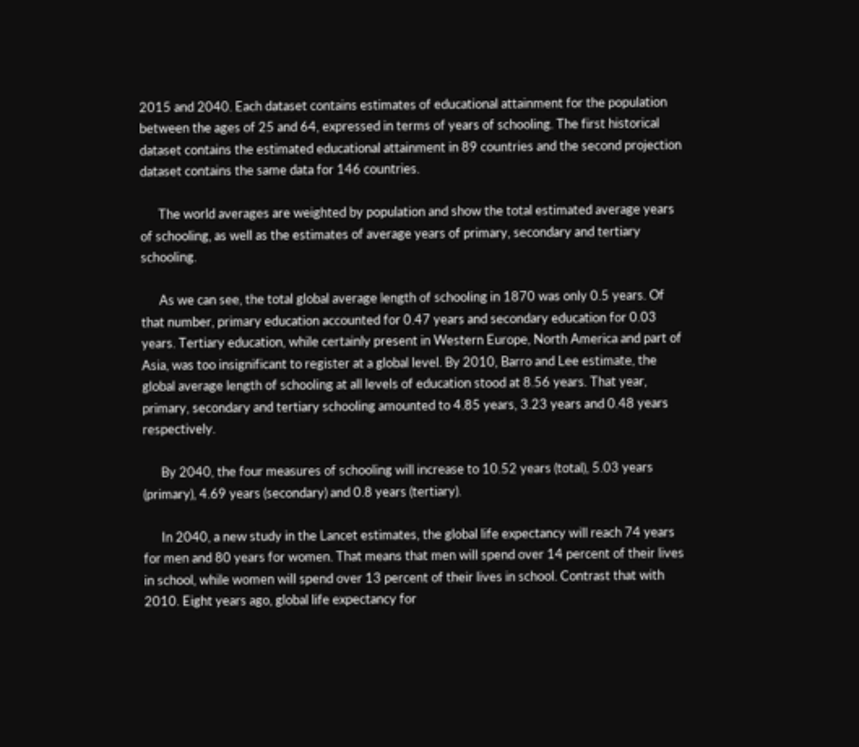2015 and 2040. Each dataset contains estimates of educational attainment for the population between the ages of 25 and 64, expressed in terms of years of schooling. The first historical dataset contains the estimated educational attainment in 89 countries and the second projection dataset contains the same data for 146 countries.

      The world averages are weighted by population and show the total estimated average years of schooling, as well as the estimates of average years of primary, secondary and tertiary schooling.

      As we can see, the total global average length of schooling in 1870 was only 0.5 years. Of that number, primary education accounted for 0.47 years and secondary education for 0.03 years. Tertiary education, while certainly present in Western Europe, North America and part of Asia, was too insignificant to register at a global level. By 2010, Barro and Lee estimate, the global average length of schooling at all levels of education stood at 8.56 years. That year, primary, secondary and tertiary schooling amounted to 4.85 years, 3.23 years and 0.48 years respectively.

      By 2040, the four measures of schooling will increase to 10.52 years (total), 5.03 years (primary), 4.69 years (secondary) and 0.8 years (tertiary).

      In 2040, a new study in the Lancet estimates, the global life expectancy will reach 74 years for men and 80 years for women. That means that men will spend over 14 percent of their lives in school, while women will spend over 13 percent of their lives in school. Contrast that with 2010. Eight years ago, global life expectancy for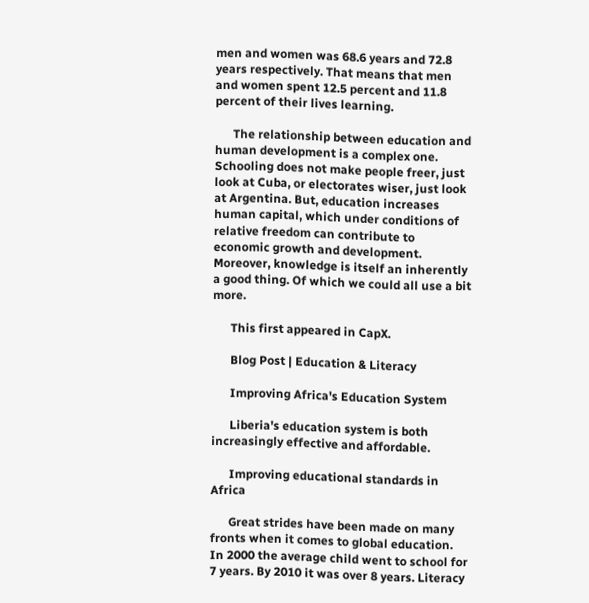men and women was 68.6 years and 72.8 years respectively. That means that men and women spent 12.5 percent and 11.8 percent of their lives learning.

      The relationship between education and human development is a complex one. Schooling does not make people freer, just look at Cuba, or electorates wiser, just look at Argentina. But, education increases human capital, which under conditions of relative freedom can contribute to economic growth and development. Moreover, knowledge is itself an inherently a good thing. Of which we could all use a bit more.

      This first appeared in CapX.

      Blog Post | Education & Literacy

      Improving Africa's Education System

      Liberia's education system is both increasingly effective and affordable.

      Improving educational standards in Africa

      Great strides have been made on many fronts when it comes to global education. In 2000 the average child went to school for 7 years. By 2010 it was over 8 years. Literacy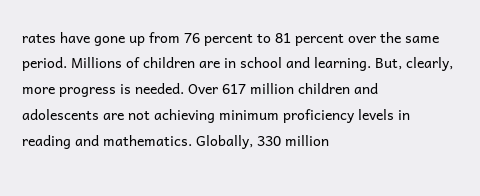rates have gone up from 76 percent to 81 percent over the same period. Millions of children are in school and learning. But, clearly, more progress is needed. Over 617 million children and adolescents are not achieving minimum proficiency levels in reading and mathematics. Globally, 330 million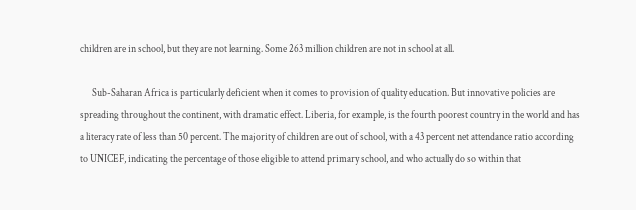children are in school, but they are not learning. Some 263 million children are not in school at all.

      Sub-Saharan Africa is particularly deficient when it comes to provision of quality education. But innovative policies are spreading throughout the continent, with dramatic effect. Liberia, for example, is the fourth poorest country in the world and has a literacy rate of less than 50 percent. The majority of children are out of school, with a 43 percent net attendance ratio according to UNICEF, indicating the percentage of those eligible to attend primary school, and who actually do so within that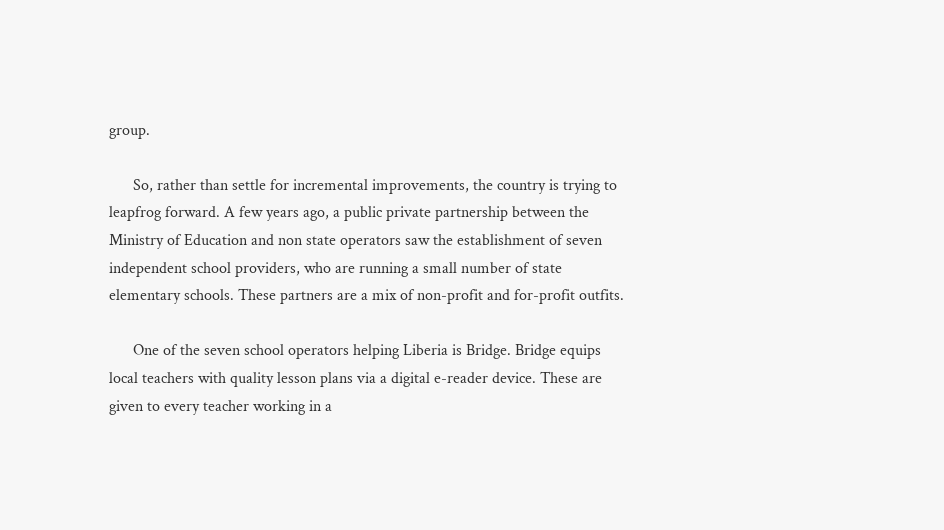group.

      So, rather than settle for incremental improvements, the country is trying to leapfrog forward. A few years ago, a public private partnership between the Ministry of Education and non state operators saw the establishment of seven independent school providers, who are running a small number of state elementary schools. These partners are a mix of non-profit and for-profit outfits.

      One of the seven school operators helping Liberia is Bridge. Bridge equips local teachers with quality lesson plans via a digital e-reader device. These are given to every teacher working in a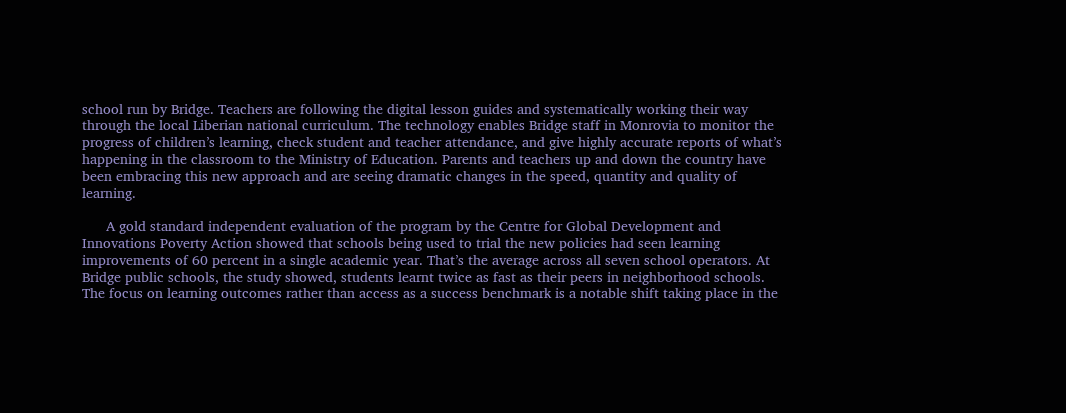school run by Bridge. Teachers are following the digital lesson guides and systematically working their way through the local Liberian national curriculum. The technology enables Bridge staff in Monrovia to monitor the progress of children’s learning, check student and teacher attendance, and give highly accurate reports of what’s happening in the classroom to the Ministry of Education. Parents and teachers up and down the country have been embracing this new approach and are seeing dramatic changes in the speed, quantity and quality of learning.

      A gold standard independent evaluation of the program by the Centre for Global Development and Innovations Poverty Action showed that schools being used to trial the new policies had seen learning improvements of 60 percent in a single academic year. That’s the average across all seven school operators. At Bridge public schools, the study showed, students learnt twice as fast as their peers in neighborhood schools. The focus on learning outcomes rather than access as a success benchmark is a notable shift taking place in the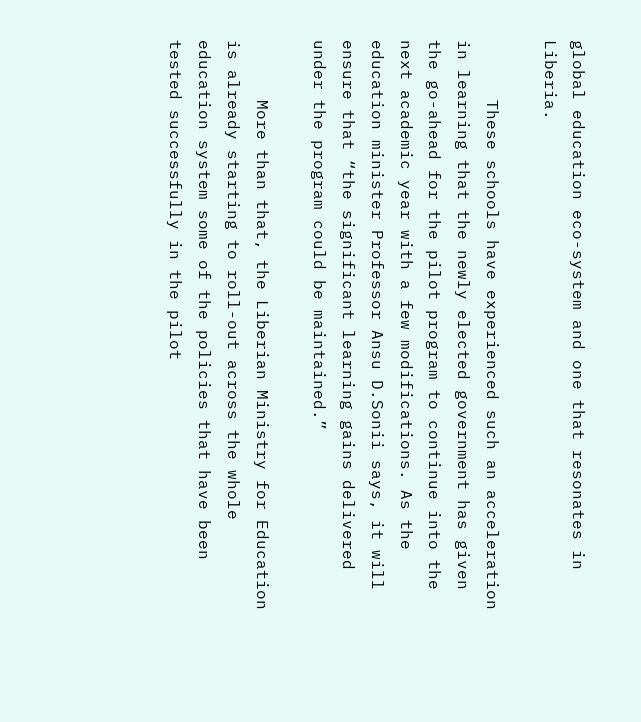global education eco-system and one that resonates in Liberia.

      These schools have experienced such an acceleration in learning that the newly elected government has given the go-ahead for the pilot program to continue into the next academic year with a few modifications. As the education minister Professor Ansu D.Sonii says, it will ensure that “the significant learning gains delivered under the program could be maintained.”

      More than that, the Liberian Ministry for Education is already starting to roll-out across the whole education system some of the policies that have been tested successfully in the pilot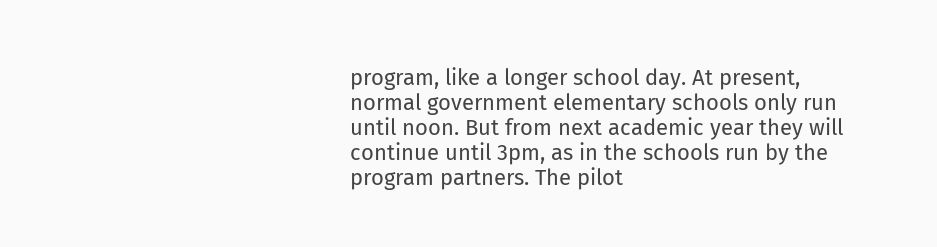program, like a longer school day. At present, normal government elementary schools only run until noon. But from next academic year they will continue until 3pm, as in the schools run by the program partners. The pilot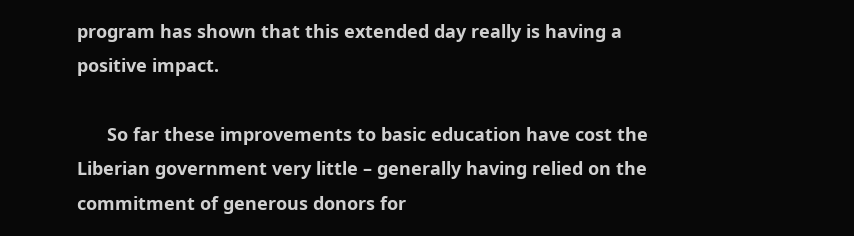program has shown that this extended day really is having a positive impact.

      So far these improvements to basic education have cost the Liberian government very little – generally having relied on the commitment of generous donors for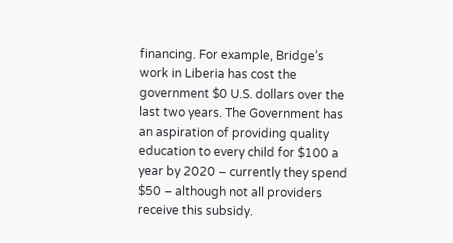financing. For example, Bridge’s work in Liberia has cost the government $0 U.S. dollars over the last two years. The Government has an aspiration of providing quality education to every child for $100 a year by 2020 – currently they spend $50 – although not all providers receive this subsidy.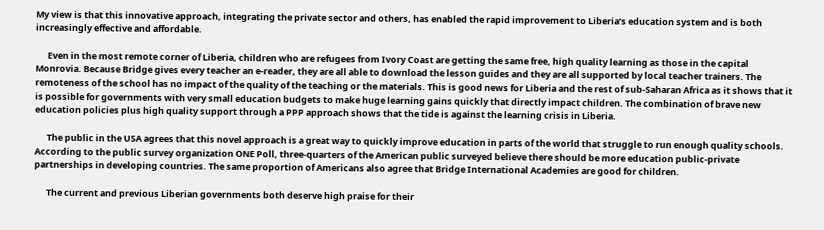My view is that this innovative approach, integrating the private sector and others, has enabled the rapid improvement to Liberia’s education system and is both increasingly effective and affordable.

      Even in the most remote corner of Liberia, children who are refugees from Ivory Coast are getting the same free, high quality learning as those in the capital Monrovia. Because Bridge gives every teacher an e-reader, they are all able to download the lesson guides and they are all supported by local teacher trainers. The remoteness of the school has no impact of the quality of the teaching or the materials. This is good news for Liberia and the rest of sub-Saharan Africa as it shows that it is possible for governments with very small education budgets to make huge learning gains quickly that directly impact children. The combination of brave new education policies plus high quality support through a PPP approach shows that the tide is against the learning crisis in Liberia.

      The public in the USA agrees that this novel approach is a great way to quickly improve education in parts of the world that struggle to run enough quality schools. According to the public survey organization ONE Poll, three-quarters of the American public surveyed believe there should be more education public-private partnerships in developing countries. The same proportion of Americans also agree that Bridge International Academies are good for children.

      The current and previous Liberian governments both deserve high praise for their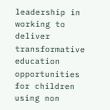leadership in working to deliver transformative education opportunities for children using non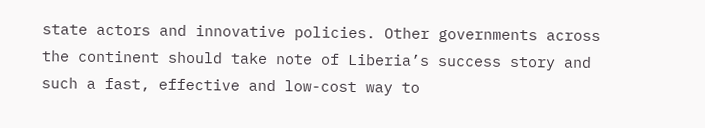state actors and innovative policies. Other governments across the continent should take note of Liberia’s success story and such a fast, effective and low-cost way to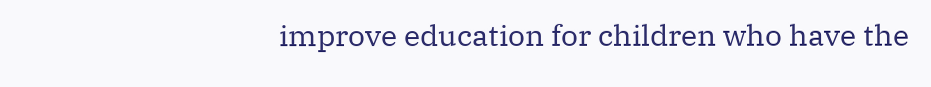improve education for children who have the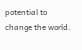potential to change the world.